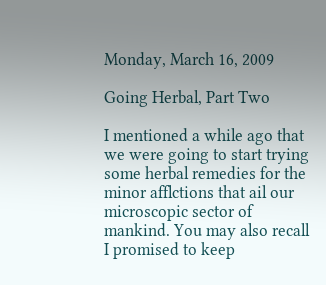Monday, March 16, 2009

Going Herbal, Part Two

I mentioned a while ago that we were going to start trying some herbal remedies for the minor afflctions that ail our microscopic sector of mankind. You may also recall I promised to keep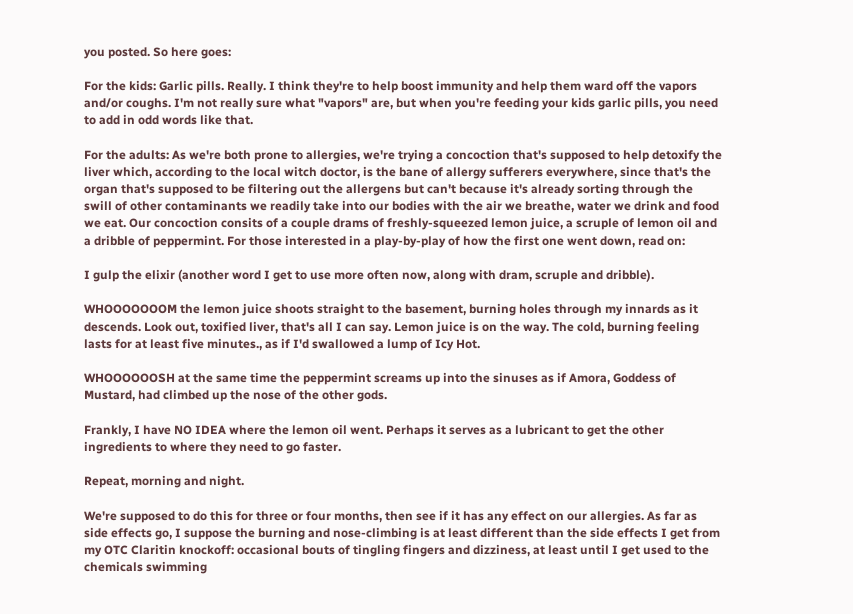you posted. So here goes:

For the kids: Garlic pills. Really. I think they're to help boost immunity and help them ward off the vapors and/or coughs. I'm not really sure what "vapors" are, but when you're feeding your kids garlic pills, you need to add in odd words like that.

For the adults: As we're both prone to allergies, we're trying a concoction that's supposed to help detoxify the liver which, according to the local witch doctor, is the bane of allergy sufferers everywhere, since that's the organ that's supposed to be filtering out the allergens but can't because it's already sorting through the swill of other contaminants we readily take into our bodies with the air we breathe, water we drink and food we eat. Our concoction consits of a couple drams of freshly-squeezed lemon juice, a scruple of lemon oil and a dribble of peppermint. For those interested in a play-by-play of how the first one went down, read on:

I gulp the elixir (another word I get to use more often now, along with dram, scruple and dribble).

WHOOOOOOOM the lemon juice shoots straight to the basement, burning holes through my innards as it descends. Look out, toxified liver, that's all I can say. Lemon juice is on the way. The cold, burning feeling lasts for at least five minutes., as if I'd swallowed a lump of Icy Hot.

WHOOOOOOSH at the same time the peppermint screams up into the sinuses as if Amora, Goddess of Mustard, had climbed up the nose of the other gods.

Frankly, I have NO IDEA where the lemon oil went. Perhaps it serves as a lubricant to get the other ingredients to where they need to go faster.

Repeat, morning and night.

We're supposed to do this for three or four months, then see if it has any effect on our allergies. As far as side effects go, I suppose the burning and nose-climbing is at least different than the side effects I get from my OTC Claritin knockoff: occasional bouts of tingling fingers and dizziness, at least until I get used to the chemicals swimming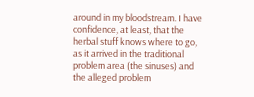around in my bloodstream. I have confidence, at least, that the herbal stuff knows where to go, as it arrived in the traditional problem area (the sinuses) and the alleged problem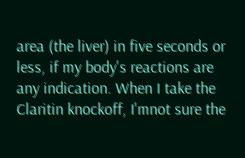area (the liver) in five seconds or less, if my body's reactions are any indication. When I take the Claritin knockoff, I'mnot sure the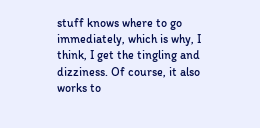stuff knows where to go immediately, which is why, I think, I get the tingling and dizziness. Of course, it also works to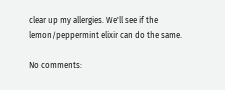clear up my allergies. We'll see if the lemon/peppermint elixir can do the same.

No comments: